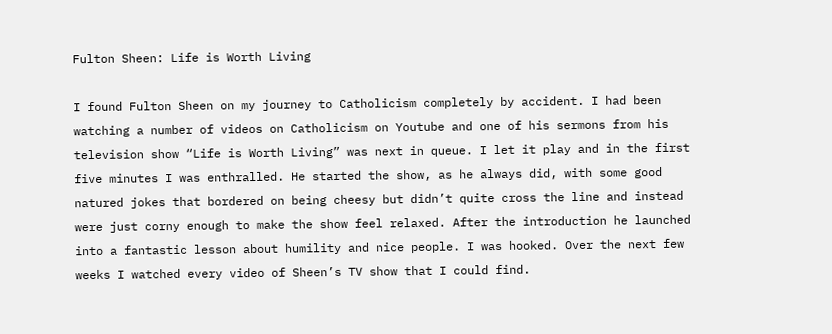Fulton Sheen: Life is Worth Living

I found Fulton Sheen on my journey to Catholicism completely by accident. I had been watching a number of videos on Catholicism on Youtube and one of his sermons from his television show “Life is Worth Living” was next in queue. I let it play and in the first five minutes I was enthralled. He started the show, as he always did, with some good natured jokes that bordered on being cheesy but didn’t quite cross the line and instead were just corny enough to make the show feel relaxed. After the introduction he launched into a fantastic lesson about humility and nice people. I was hooked. Over the next few weeks I watched every video of Sheen’s TV show that I could find.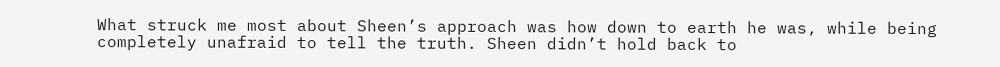What struck me most about Sheen’s approach was how down to earth he was, while being completely unafraid to tell the truth. Sheen didn’t hold back to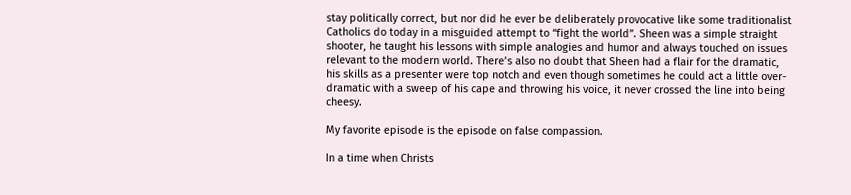stay politically correct, but nor did he ever be deliberately provocative like some traditionalist Catholics do today in a misguided attempt to “fight the world”. Sheen was a simple straight shooter, he taught his lessons with simple analogies and humor and always touched on issues relevant to the modern world. There’s also no doubt that Sheen had a flair for the dramatic, his skills as a presenter were top notch and even though sometimes he could act a little over-dramatic with a sweep of his cape and throwing his voice, it never crossed the line into being cheesy.

My favorite episode is the episode on false compassion.

In a time when Christs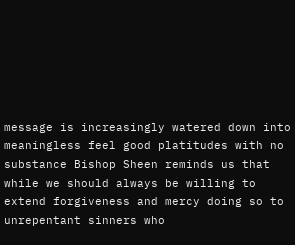message is increasingly watered down into meaningless feel good platitudes with no substance Bishop Sheen reminds us that while we should always be willing to extend forgiveness and mercy doing so to unrepentant sinners who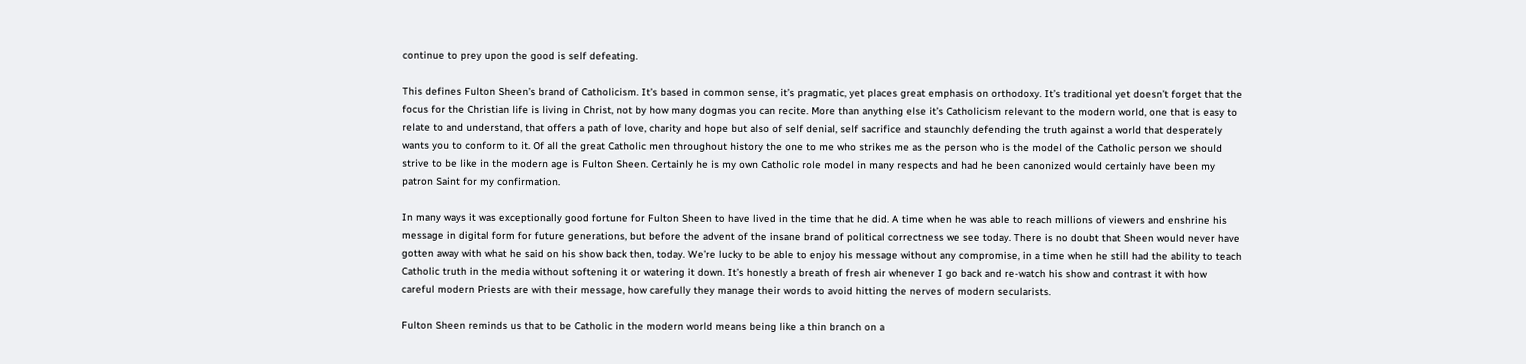continue to prey upon the good is self defeating.

This defines Fulton Sheen’s brand of Catholicism. It’s based in common sense, it’s pragmatic, yet places great emphasis on orthodoxy. It’s traditional yet doesn’t forget that the focus for the Christian life is living in Christ, not by how many dogmas you can recite. More than anything else it’s Catholicism relevant to the modern world, one that is easy to relate to and understand, that offers a path of love, charity and hope but also of self denial, self sacrifice and staunchly defending the truth against a world that desperately wants you to conform to it. Of all the great Catholic men throughout history the one to me who strikes me as the person who is the model of the Catholic person we should strive to be like in the modern age is Fulton Sheen. Certainly he is my own Catholic role model in many respects and had he been canonized would certainly have been my patron Saint for my confirmation.

In many ways it was exceptionally good fortune for Fulton Sheen to have lived in the time that he did. A time when he was able to reach millions of viewers and enshrine his message in digital form for future generations, but before the advent of the insane brand of political correctness we see today. There is no doubt that Sheen would never have gotten away with what he said on his show back then, today. We’re lucky to be able to enjoy his message without any compromise, in a time when he still had the ability to teach Catholic truth in the media without softening it or watering it down. It’s honestly a breath of fresh air whenever I go back and re-watch his show and contrast it with how careful modern Priests are with their message, how carefully they manage their words to avoid hitting the nerves of modern secularists.

Fulton Sheen reminds us that to be Catholic in the modern world means being like a thin branch on a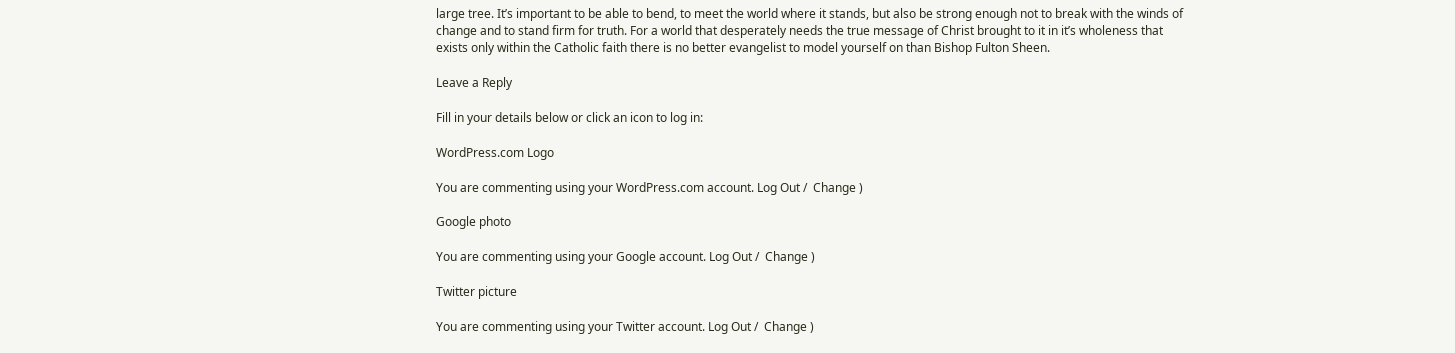large tree. It’s important to be able to bend, to meet the world where it stands, but also be strong enough not to break with the winds of change and to stand firm for truth. For a world that desperately needs the true message of Christ brought to it in it’s wholeness that exists only within the Catholic faith there is no better evangelist to model yourself on than Bishop Fulton Sheen.

Leave a Reply

Fill in your details below or click an icon to log in:

WordPress.com Logo

You are commenting using your WordPress.com account. Log Out /  Change )

Google photo

You are commenting using your Google account. Log Out /  Change )

Twitter picture

You are commenting using your Twitter account. Log Out /  Change )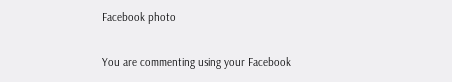Facebook photo

You are commenting using your Facebook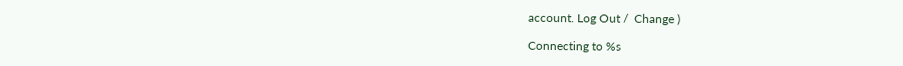account. Log Out /  Change )

Connecting to %s